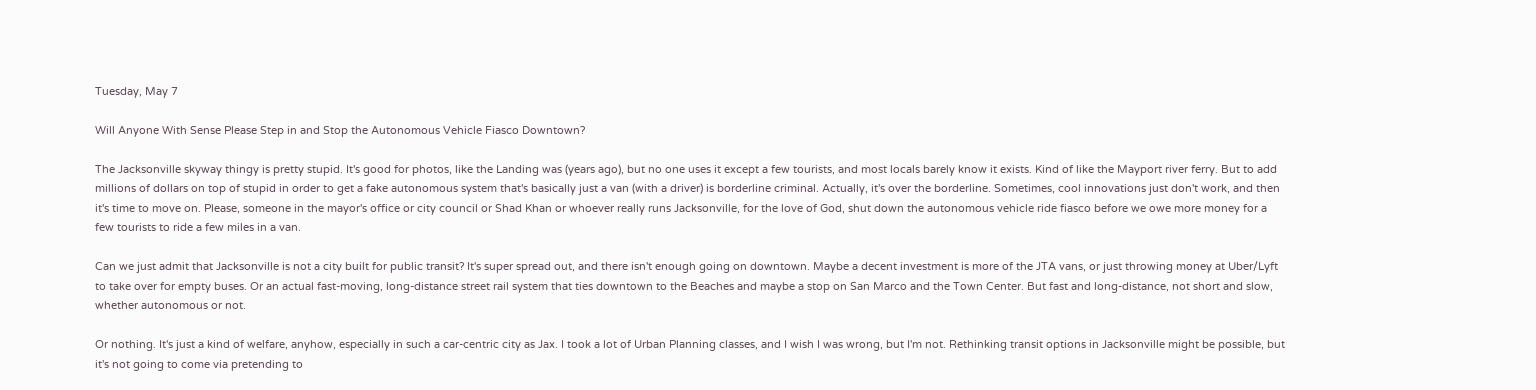Tuesday, May 7

Will Anyone With Sense Please Step in and Stop the Autonomous Vehicle Fiasco Downtown?

The Jacksonville skyway thingy is pretty stupid. It's good for photos, like the Landing was (years ago), but no one uses it except a few tourists, and most locals barely know it exists. Kind of like the Mayport river ferry. But to add millions of dollars on top of stupid in order to get a fake autonomous system that's basically just a van (with a driver) is borderline criminal. Actually, it's over the borderline. Sometimes, cool innovations just don't work, and then it's time to move on. Please, someone in the mayor's office or city council or Shad Khan or whoever really runs Jacksonville, for the love of God, shut down the autonomous vehicle ride fiasco before we owe more money for a few tourists to ride a few miles in a van.

Can we just admit that Jacksonville is not a city built for public transit? It's super spread out, and there isn't enough going on downtown. Maybe a decent investment is more of the JTA vans, or just throwing money at Uber/Lyft to take over for empty buses. Or an actual fast-moving, long-distance street rail system that ties downtown to the Beaches and maybe a stop on San Marco and the Town Center. But fast and long-distance, not short and slow, whether autonomous or not.

Or nothing. It's just a kind of welfare, anyhow, especially in such a car-centric city as Jax. I took a lot of Urban Planning classes, and I wish I was wrong, but I'm not. Rethinking transit options in Jacksonville might be possible, but it's not going to come via pretending to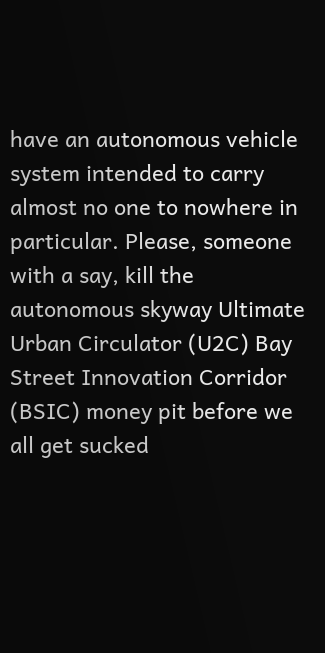have an autonomous vehicle system intended to carry almost no one to nowhere in particular. Please, someone with a say, kill the autonomous skyway Ultimate Urban Circulator (U2C) Bay Street Innovation Corridor (BSIC) money pit before we all get sucked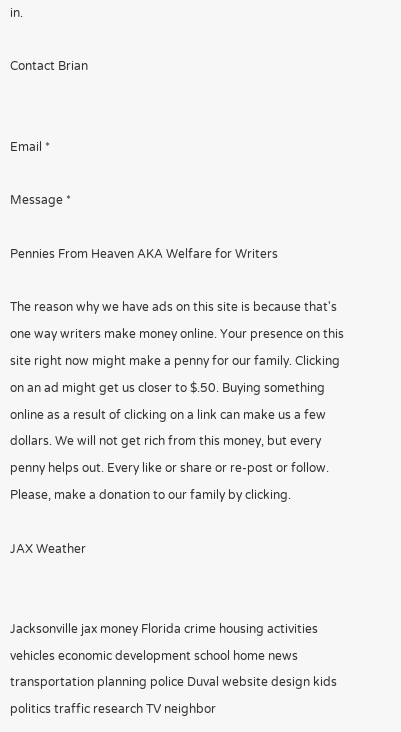in.

Contact Brian


Email *

Message *

Pennies From Heaven AKA Welfare for Writers

The reason why we have ads on this site is because that's one way writers make money online. Your presence on this site right now might make a penny for our family. Clicking on an ad might get us closer to $.50. Buying something online as a result of clicking on a link can make us a few dollars. We will not get rich from this money, but every penny helps out. Every like or share or re-post or follow. Please, make a donation to our family by clicking.

JAX Weather


Jacksonville jax money Florida crime housing activities vehicles economic development school home news transportation planning police Duval website design kids politics traffic research TV neighbor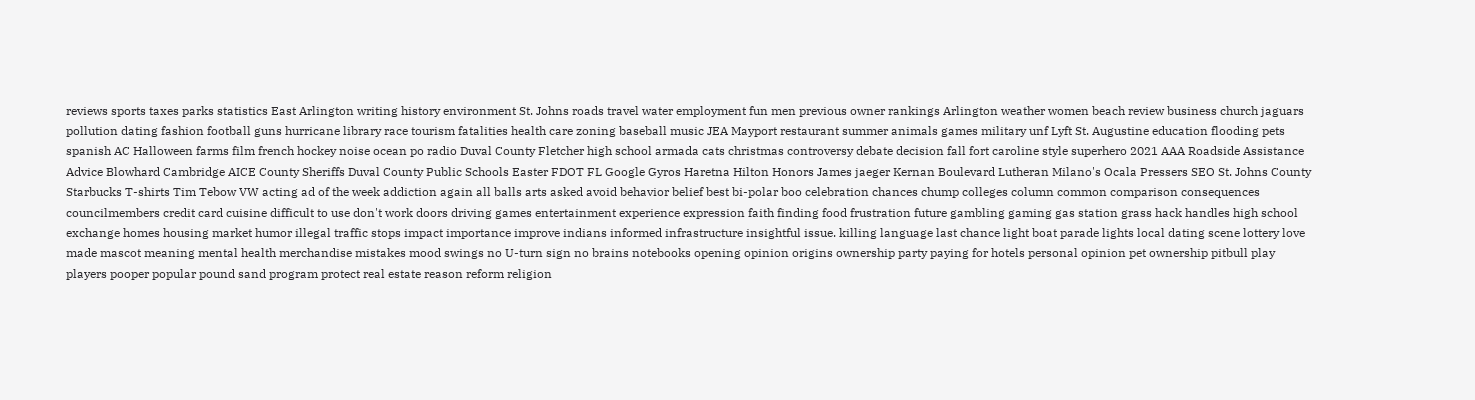reviews sports taxes parks statistics East Arlington writing history environment St. Johns roads travel water employment fun men previous owner rankings Arlington weather women beach review business church jaguars pollution dating fashion football guns hurricane library race tourism fatalities health care zoning baseball music JEA Mayport restaurant summer animals games military unf Lyft St. Augustine education flooding pets spanish AC Halloween farms film french hockey noise ocean po radio Duval County Fletcher high school armada cats christmas controversy debate decision fall fort caroline style superhero 2021 AAA Roadside Assistance Advice Blowhard Cambridge AICE County Sheriffs Duval County Public Schools Easter FDOT FL Google Gyros Haretna Hilton Honors James jaeger Kernan Boulevard Lutheran Milano's Ocala Pressers SEO St. Johns County Starbucks T-shirts Tim Tebow VW acting ad of the week addiction again all balls arts asked avoid behavior belief best bi-polar boo celebration chances chump colleges column common comparison consequences councilmembers credit card cuisine difficult to use don't work doors driving games entertainment experience expression faith finding food frustration future gambling gaming gas station grass hack handles high school exchange homes housing market humor illegal traffic stops impact importance improve indians informed infrastructure insightful issue. killing language last chance light boat parade lights local dating scene lottery love made mascot meaning mental health merchandise mistakes mood swings no U-turn sign no brains notebooks opening opinion origins ownership party paying for hotels personal opinion pet ownership pitbull play players pooper popular pound sand program protect real estate reason reform religion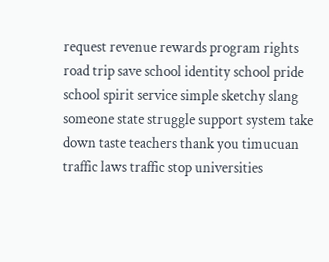request revenue rewards program rights road trip save school identity school pride school spirit service simple sketchy slang someone state struggle support system take down taste teachers thank you timucuan traffic laws traffic stop universities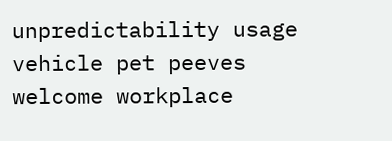unpredictability usage vehicle pet peeves welcome workplace